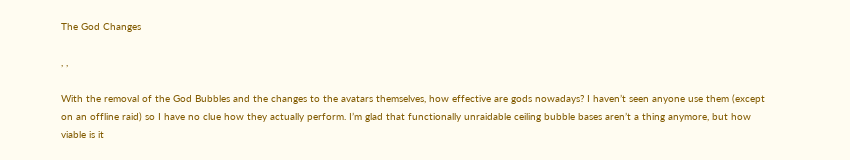The God Changes

, ,

With the removal of the God Bubbles and the changes to the avatars themselves, how effective are gods nowadays? I haven’t seen anyone use them (except on an offline raid) so I have no clue how they actually perform. I’m glad that functionally unraidable ceiling bubble bases aren’t a thing anymore, but how viable is it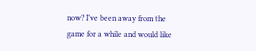now? I’ve been away from the game for a while and would like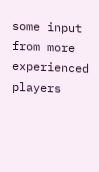some input from more experienced players